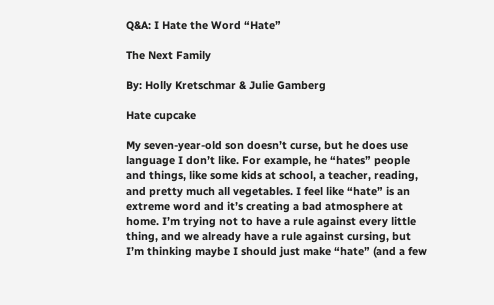Q&A: I Hate the Word “Hate”

The Next Family

By: Holly Kretschmar & Julie Gamberg

Hate cupcake

My seven-year-old son doesn’t curse, but he does use language I don’t like. For example, he “hates” people and things, like some kids at school, a teacher, reading, and pretty much all vegetables. I feel like “hate” is an extreme word and it’s creating a bad atmosphere at home. I’m trying not to have a rule against every little thing, and we already have a rule against cursing, but I’m thinking maybe I should just make “hate” (and a few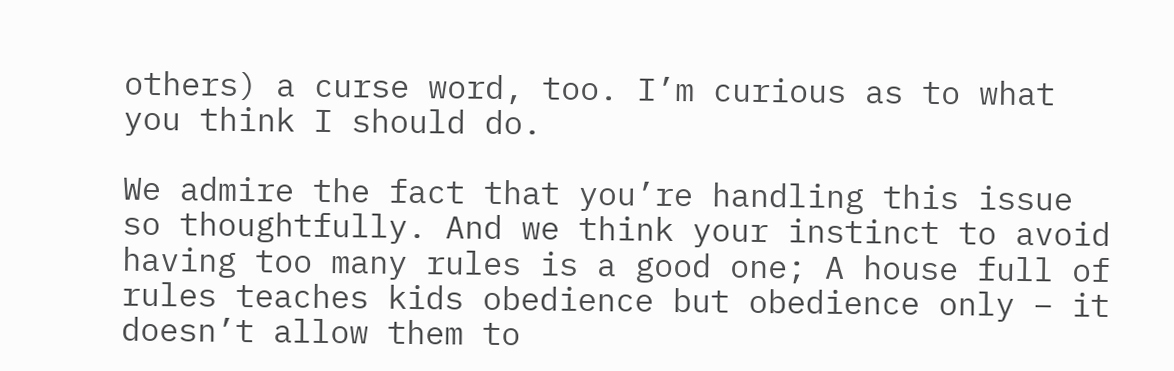others) a curse word, too. I’m curious as to what you think I should do.

We admire the fact that you’re handling this issue so thoughtfully. And we think your instinct to avoid having too many rules is a good one; A house full of rules teaches kids obedience but obedience only – it doesn’t allow them to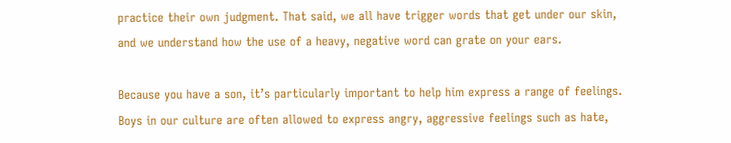practice their own judgment. That said, we all have trigger words that get under our skin, and we understand how the use of a heavy, negative word can grate on your ears.

Because you have a son, it’s particularly important to help him express a range of feelings. Boys in our culture are often allowed to express angry, aggressive feelings such as hate,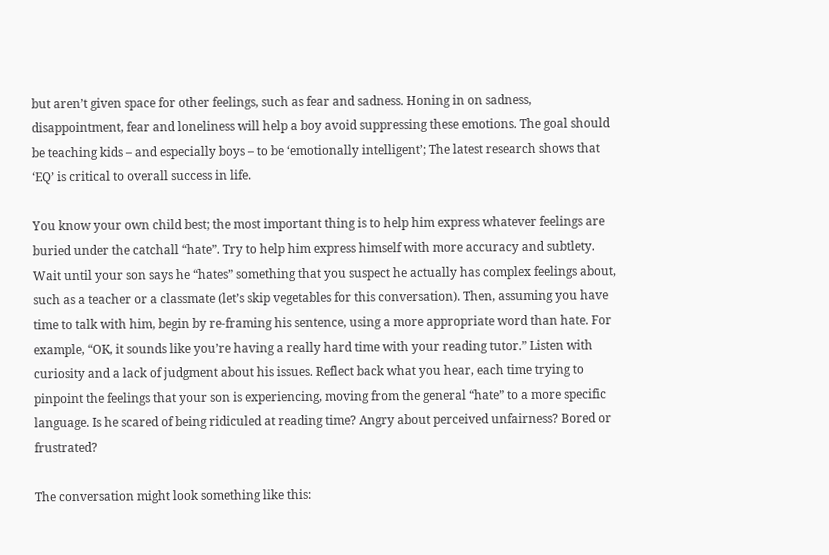but aren’t given space for other feelings, such as fear and sadness. Honing in on sadness, disappointment, fear and loneliness will help a boy avoid suppressing these emotions. The goal should be teaching kids – and especially boys – to be ‘emotionally intelligent’; The latest research shows that ‘EQ’ is critical to overall success in life.

You know your own child best; the most important thing is to help him express whatever feelings are buried under the catchall “hate”. Try to help him express himself with more accuracy and subtlety. Wait until your son says he “hates” something that you suspect he actually has complex feelings about, such as a teacher or a classmate (let’s skip vegetables for this conversation). Then, assuming you have time to talk with him, begin by re-framing his sentence, using a more appropriate word than hate. For example, “OK, it sounds like you’re having a really hard time with your reading tutor.” Listen with curiosity and a lack of judgment about his issues. Reflect back what you hear, each time trying to pinpoint the feelings that your son is experiencing, moving from the general “hate” to a more specific language. Is he scared of being ridiculed at reading time? Angry about perceived unfairness? Bored or frustrated?

The conversation might look something like this: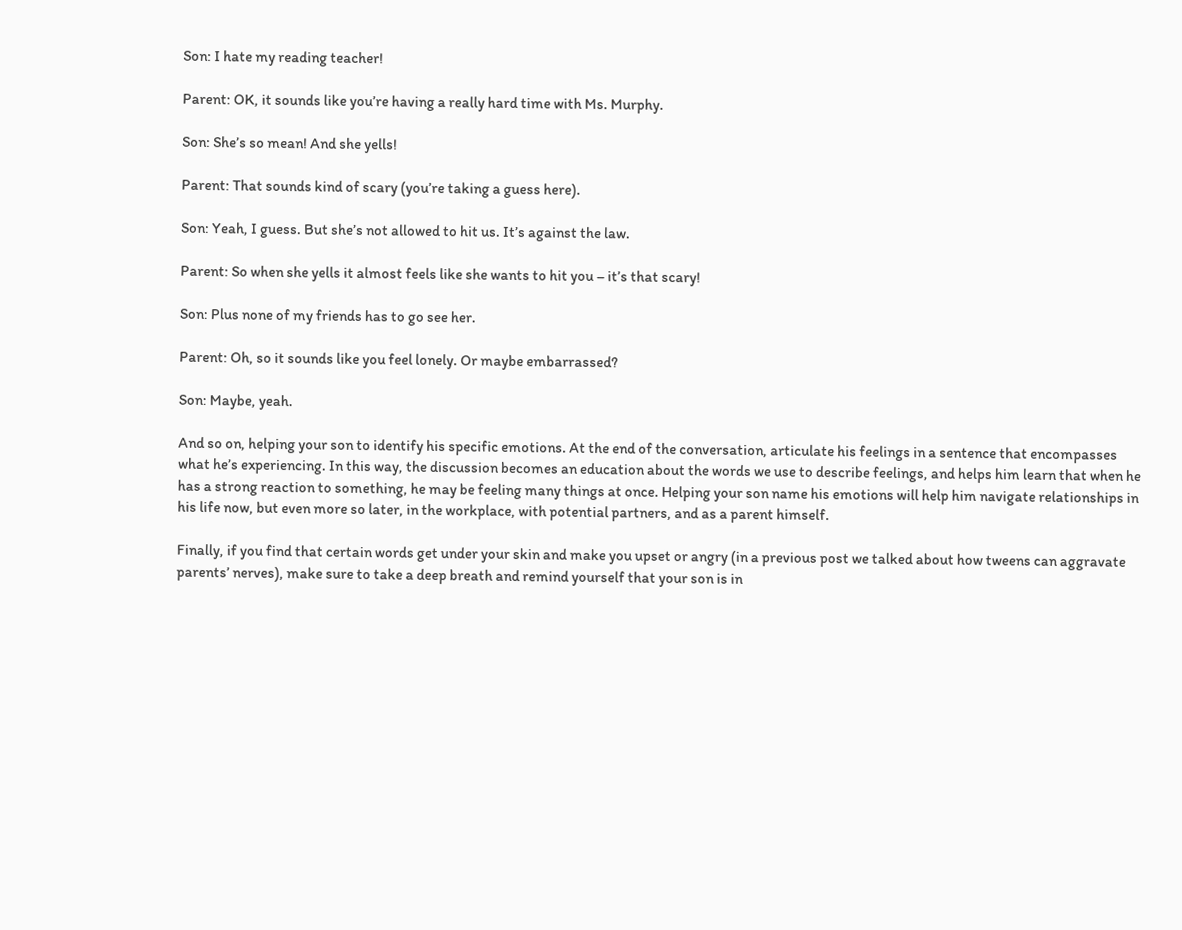Son: I hate my reading teacher!

Parent: OK, it sounds like you’re having a really hard time with Ms. Murphy.

Son: She’s so mean! And she yells!

Parent: That sounds kind of scary (you’re taking a guess here).

Son: Yeah, I guess. But she’s not allowed to hit us. It’s against the law.

Parent: So when she yells it almost feels like she wants to hit you – it’s that scary!

Son: Plus none of my friends has to go see her.

Parent: Oh, so it sounds like you feel lonely. Or maybe embarrassed?

Son: Maybe, yeah.

And so on, helping your son to identify his specific emotions. At the end of the conversation, articulate his feelings in a sentence that encompasses what he’s experiencing. In this way, the discussion becomes an education about the words we use to describe feelings, and helps him learn that when he has a strong reaction to something, he may be feeling many things at once. Helping your son name his emotions will help him navigate relationships in his life now, but even more so later, in the workplace, with potential partners, and as a parent himself.

Finally, if you find that certain words get under your skin and make you upset or angry (in a previous post we talked about how tweens can aggravate parents’ nerves), make sure to take a deep breath and remind yourself that your son is in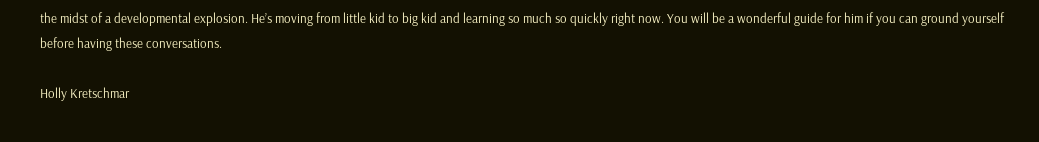the midst of a developmental explosion. He’s moving from little kid to big kid and learning so much so quickly right now. You will be a wonderful guide for him if you can ground yourself before having these conversations.

Holly Kretschmar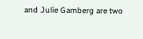and Julie Gamberg are two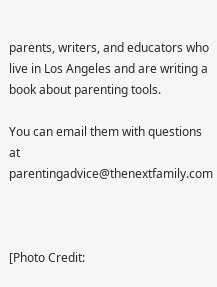parents, writers, and educators who live in Los Angeles and are writing a book about parenting tools.

You can email them with questions at parentingadvice@thenextfamily.com



[Photo Credit: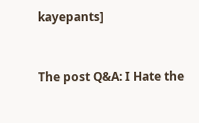kayepants]



The post Q&A: I Hate the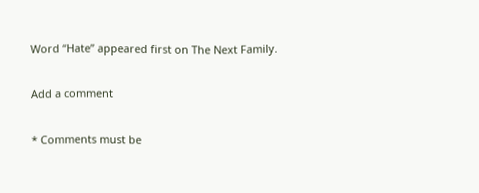Word “Hate” appeared first on The Next Family.

Add a comment

* Comments must be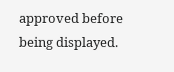approved before being displayed.